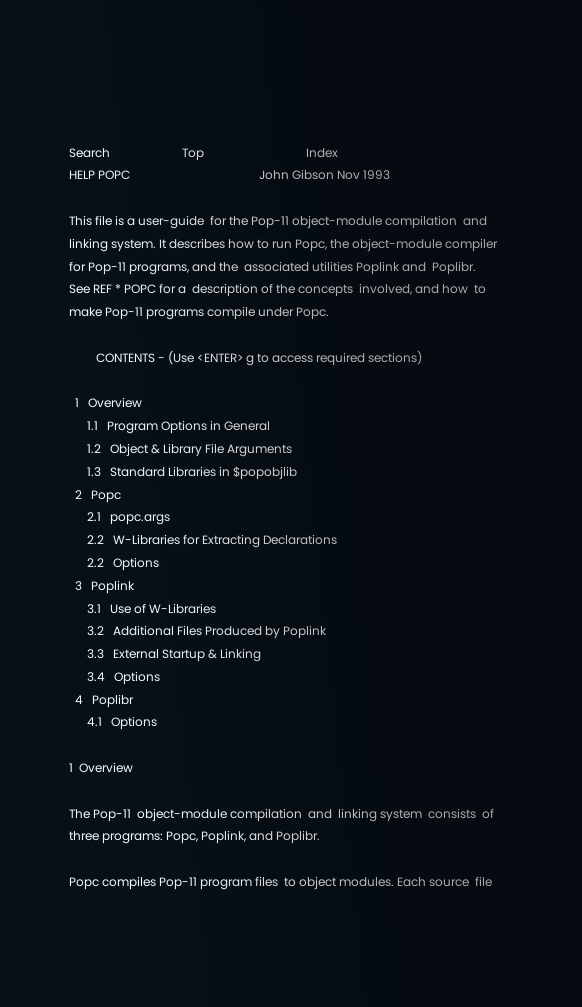Search                        Top                                  Index
HELP POPC                                           John Gibson Nov 1993

This file is a user-guide  for the Pop-11 object-module compilation  and
linking system. It describes how to run Popc, the object-module compiler
for Pop-11 programs, and the  associated utilities Poplink and  Poplibr.
See REF * POPC for a  description of the concepts  involved, and how  to
make Pop-11 programs compile under Popc.

         CONTENTS - (Use <ENTER> g to access required sections)

  1   Overview
      1.1   Program Options in General
      1.2   Object & Library File Arguments
      1.3   Standard Libraries in $popobjlib
  2   Popc
      2.1   popc.args
      2.2   W-Libraries for Extracting Declarations
      2.2   Options
  3   Poplink
      3.1   Use of W-Libraries
      3.2   Additional Files Produced by Poplink
      3.3   External Startup & Linking
      3.4   Options
  4   Poplibr
      4.1   Options

1  Overview

The Pop-11  object-module compilation  and  linking system  consists  of
three programs: Popc, Poplink, and Poplibr.

Popc compiles Pop-11 program files  to object modules. Each source  file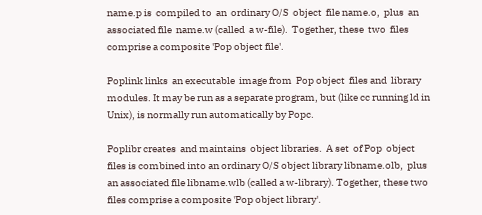name.p is  compiled to  an  ordinary O/S  object  file name.o,  plus  an
associated file  name.w (called  a w-file).  Together, these  two  files
comprise a composite 'Pop object file'.

Poplink links  an executable  image from  Pop object  files and  library
modules. It may be run as a separate program, but (like cc running ld in
Unix), is normally run automatically by Popc.

Poplibr creates  and maintains  object libraries.  A set  of Pop  object
files is combined into an ordinary O/S object library libname.olb,  plus
an associated file libname.wlb (called a w-library). Together, these two
files comprise a composite 'Pop object library'.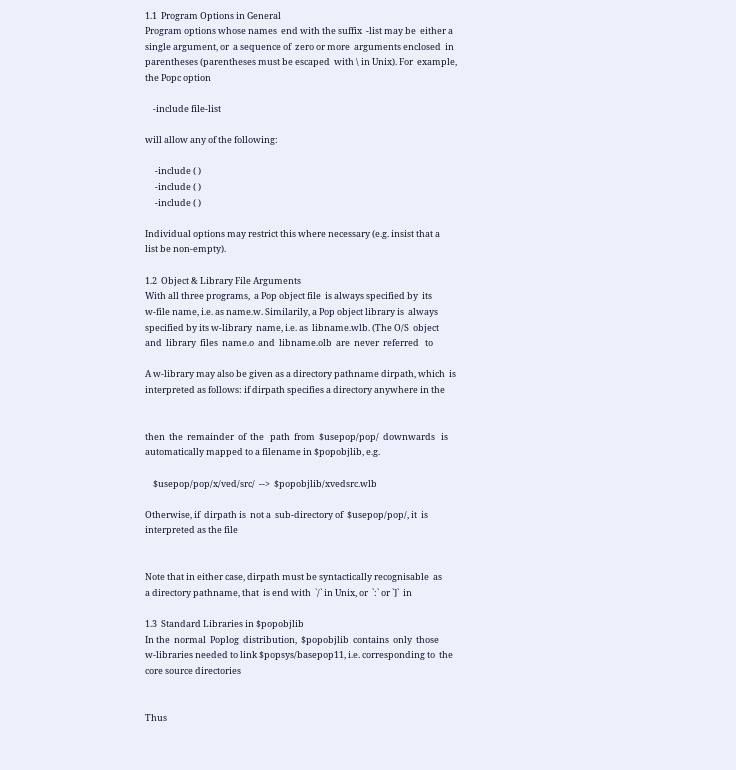1.1  Program Options in General
Program options whose names  end with the suffix  -list may be  either a
single argument, or  a sequence of  zero or more  arguments enclosed  in
parentheses (parentheses must be escaped  with \ in Unix). For  example,
the Popc option

    -include file-list

will allow any of the following:

     -include ( )
     -include ( )
     -include ( )

Individual options may restrict this where necessary (e.g. insist that a
list be non-empty).

1.2  Object & Library File Arguments
With all three programs,  a Pop object file  is always specified by  its
w-file name, i.e. as name.w. Similarily, a Pop object library is  always
specified by its w-library  name, i.e. as  libname.wlb. (The O/S  object
and  library  files  name.o  and  libname.olb  are  never  referred   to

A w-library may also be given as a directory pathname dirpath, which  is
interpreted as follows: if dirpath specifies a directory anywhere in the


then  the  remainder  of  the   path  from  $usepop/pop/  downwards   is
automatically mapped to a filename in $popobjlib, e.g.

    $usepop/pop/x/ved/src/  -->  $popobjlib/xvedsrc.wlb

Otherwise, if  dirpath is  not a  sub-directory of  $usepop/pop/, it  is
interpreted as the file


Note that in either case, dirpath must be syntactically recognisable  as
a directory pathname, that  is end with  `/` in Unix, or  `:` or `]`  in

1.3  Standard Libraries in $popobjlib
In the  normal  Poplog  distribution,  $popobjlib  contains  only  those
w-libraries needed to link $popsys/basepop11, i.e. corresponding to  the
core source directories


Thus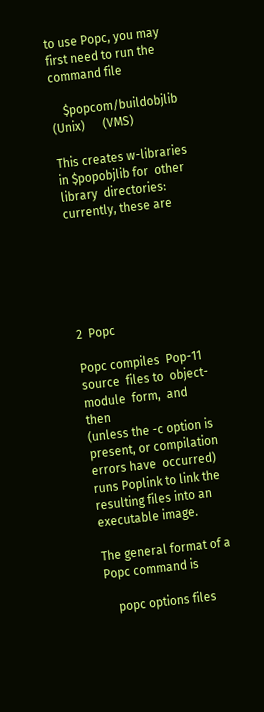to use Popc, you may first need to run the command file

    $popcom/buildobjlib         (Unix)      (VMS)

This creates w-libraries  in $popobjlib for  other library  directories:
currently, these are






2  Popc

Popc compiles  Pop-11  source  files to  object-module  form,  and  then
(unless the -c option is  present, or compilation errors have  occurred)
runs Poplink to link the resulting files into an executable image.

The general format of a Popc command is

    popc options files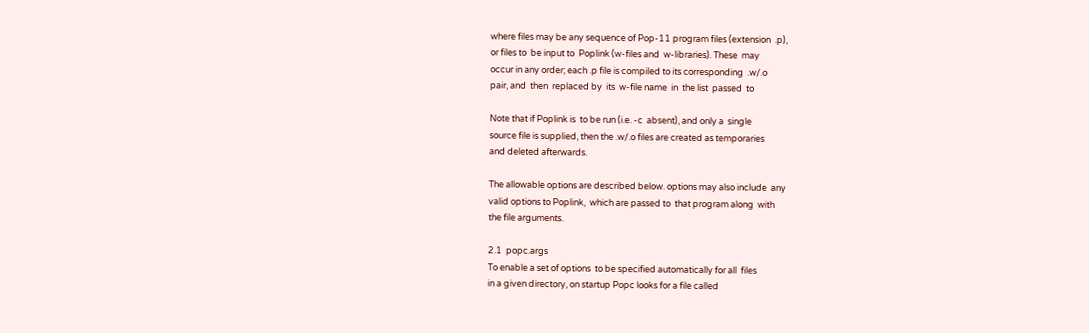where files may be any sequence of Pop-11 program files (extension  .p),
or files to  be input to  Poplink (w-files and  w-libraries). These  may
occur in any order; each .p file is compiled to its corresponding  .w/.o
pair, and  then  replaced by  its  w-file name  in  the list  passed  to

Note that if Poplink is  to be run (i.e. -c  absent), and only a  single
source file is supplied, then the .w/.o files are created as temporaries
and deleted afterwards.

The allowable options are described below. options may also include  any
valid options to Poplink,  which are passed to  that program along  with
the file arguments.

2.1  popc.args
To enable a set of options  to be specified automatically for all  files
in a given directory, on startup Popc looks for a file called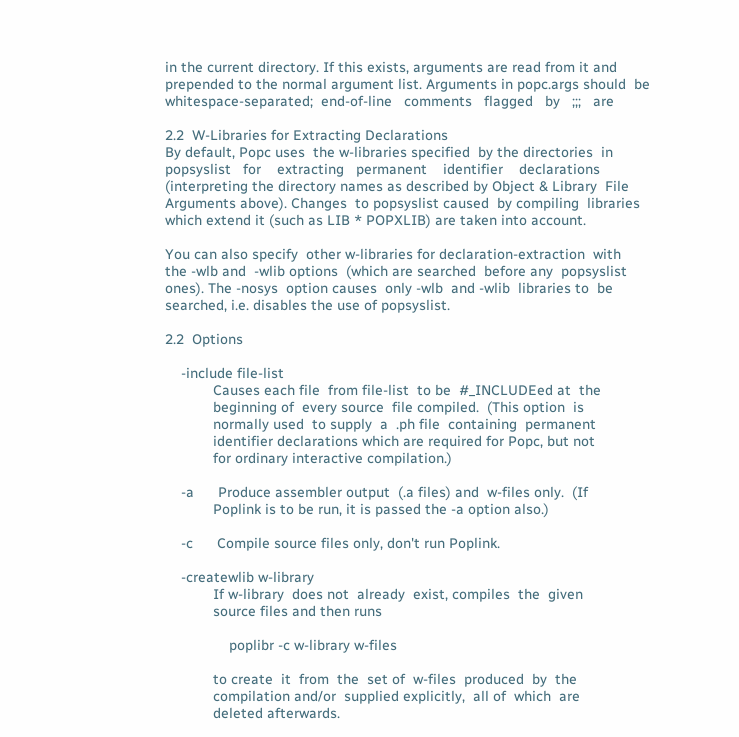in the current directory. If this exists, arguments are read from it and
prepended to the normal argument list. Arguments in popc.args should  be
whitespace-separated;  end-of-line   comments   flagged   by   ;;;   are

2.2  W-Libraries for Extracting Declarations
By default, Popc uses  the w-libraries specified  by the directories  in
popsyslist   for    extracting   permanent    identifier    declarations
(interpreting the directory names as described by Object & Library  File
Arguments above). Changes  to popsyslist caused  by compiling  libraries
which extend it (such as LIB * POPXLIB) are taken into account.

You can also specify  other w-libraries for declaration-extraction  with
the -wlb and  -wlib options  (which are searched  before any  popsyslist
ones). The -nosys  option causes  only -wlb  and -wlib  libraries to  be
searched, i.e. disables the use of popsyslist.

2.2  Options

    -include file-list
            Causes each file  from file-list  to be  #_INCLUDEed at  the
            beginning of  every source  file compiled.  (This option  is
            normally used  to supply  a  .ph file  containing  permanent
            identifier declarations which are required for Popc, but not
            for ordinary interactive compilation.)

    -a      Produce assembler output  (.a files) and  w-files only.  (If
            Poplink is to be run, it is passed the -a option also.)

    -c      Compile source files only, don't run Poplink.

    -createwlib w-library
            If w-library  does not  already  exist, compiles  the  given
            source files and then runs

                poplibr -c w-library w-files

            to create  it  from  the  set of  w-files  produced  by  the
            compilation and/or  supplied explicitly,  all of  which  are
            deleted afterwards.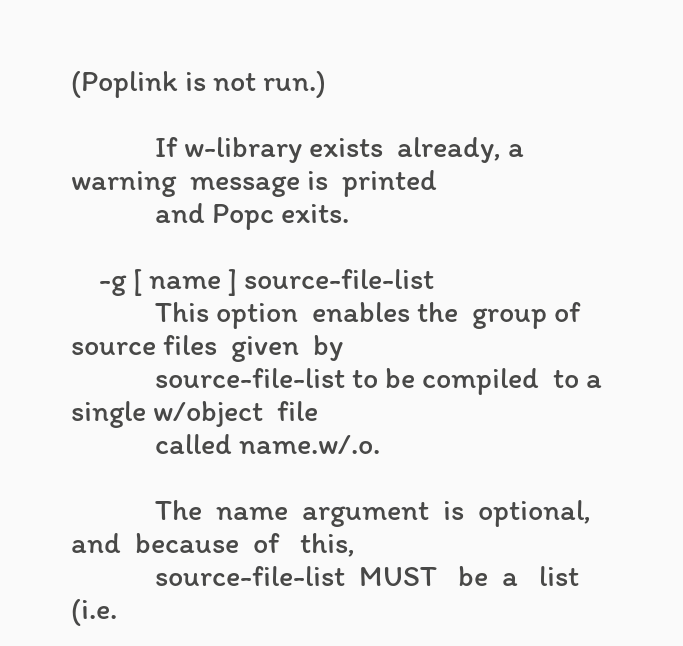(Poplink is not run.)

            If w-library exists  already, a warning  message is  printed
            and Popc exits.

    -g [ name ] source-file-list
            This option  enables the  group of  source files  given  by
            source-file-list to be compiled  to a single w/object  file
            called name.w/.o.

            The  name  argument  is  optional,  and  because  of   this,
            source-file-list  MUST   be  a   list  (i.e.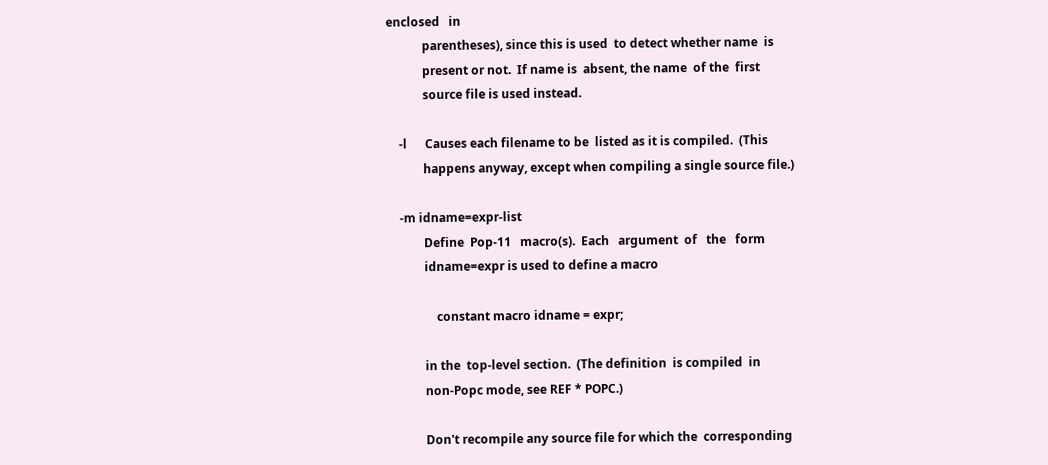enclosed   in
            parentheses), since this is used  to detect whether name  is
            present or not.  If name is  absent, the name  of the  first
            source file is used instead.

    -l      Causes each filename to be  listed as it is compiled.  (This
            happens anyway, except when compiling a single source file.)

    -m idname=expr-list
            Define  Pop-11   macro(s).  Each   argument  of   the   form
            idname=expr is used to define a macro

                constant macro idname = expr;

            in the  top-level section.  (The definition  is compiled  in
            non-Popc mode, see REF * POPC.)

            Don't recompile any source file for which the  corresponding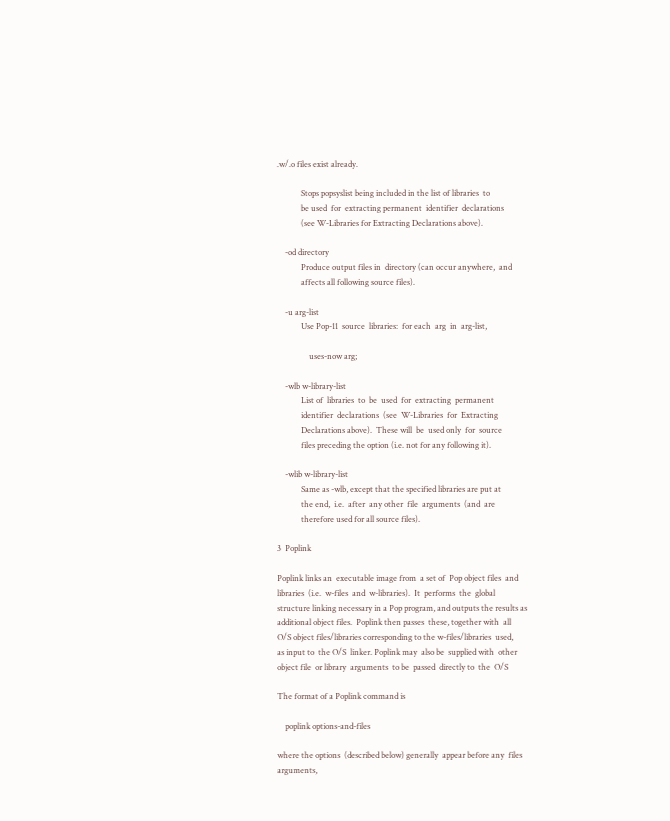.w/.o files exist already.

            Stops popsyslist being included in the list of libraries  to
            be used  for  extracting permanent  identifier  declarations
            (see W-Libraries for Extracting Declarations above).

    -od directory
            Produce output files in  directory (can occur anywhere,  and
            affects all following source files).

    -u arg-list
            Use Pop-11  source  libraries:  for each  arg  in  arg-list,

                uses-now arg;

    -wlb w-library-list
            List of  libraries  to  be  used  for  extracting  permanent
            identifier  declarations  (see  W-Libraries  for  Extracting
            Declarations above).  These will  be  used only  for  source
            files preceding the option (i.e. not for any following it).

    -wlib w-library-list
            Same as -wlb, except that the specified libraries are put at
            the end,  i.e.  after  any other  file  arguments  (and  are
            therefore used for all source files).

3  Poplink

Poplink links an  executable image from  a set of  Pop object files  and
libraries  (i.e.  w-files  and  w-libraries).  It  performs  the  global
structure linking necessary in a Pop program, and outputs the results as
additional object files.  Poplink then passes  these, together with  all
O/S object files/libraries corresponding to the w-files/libraries  used,
as input to  the O/S  linker. Poplink may  also be  supplied with  other
object file  or library  arguments  to be  passed  directly to  the  O/S

The format of a Poplink command is

    poplink options-and-files

where the options  (described below) generally  appear before any  files
arguments,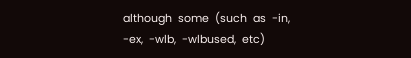although  some  (such  as  -in,  -ex,  -wlb,  -wlbused,  etc)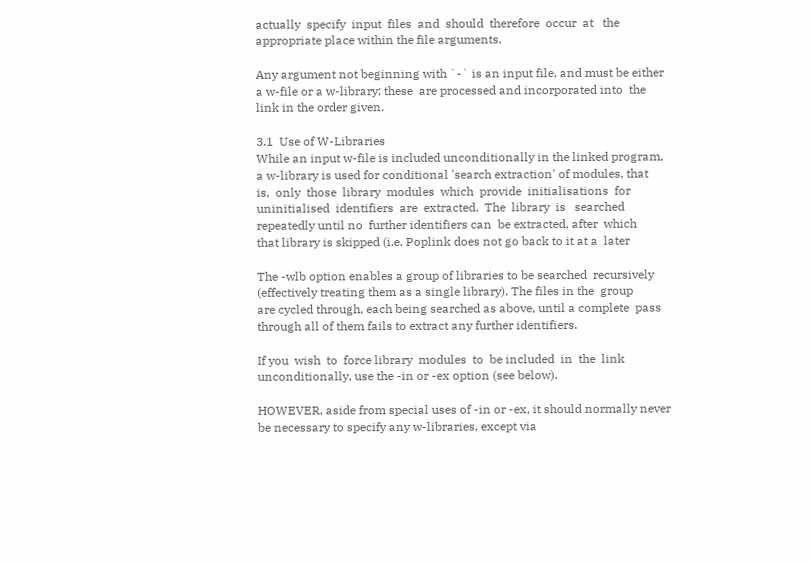actually  specify  input  files  and  should  therefore  occur  at   the
appropriate place within the file arguments.

Any argument not beginning with `-` is an input file, and must be either
a w-file or a w-library; these  are processed and incorporated into  the
link in the order given.

3.1  Use of W-Libraries
While an input w-file is included unconditionally in the linked program,
a w-library is used for conditional 'search extraction' of modules, that
is,  only  those  library  modules  which  provide  initialisations  for
uninitialised  identifiers  are  extracted.  The  library  is   searched
repeatedly until no  further identifiers can  be extracted, after  which
that library is skipped (i.e. Poplink does not go back to it at a  later

The -wlb option enables a group of libraries to be searched  recursively
(effectively treating them as a single library). The files in the  group
are cycled through, each being searched as above, until a complete  pass
through all of them fails to extract any further identifiers.

If you  wish  to  force library  modules  to  be included  in  the  link
unconditionally, use the -in or -ex option (see below).

HOWEVER, aside from special uses of -in or -ex, it should normally never
be necessary to specify any w-libraries, except via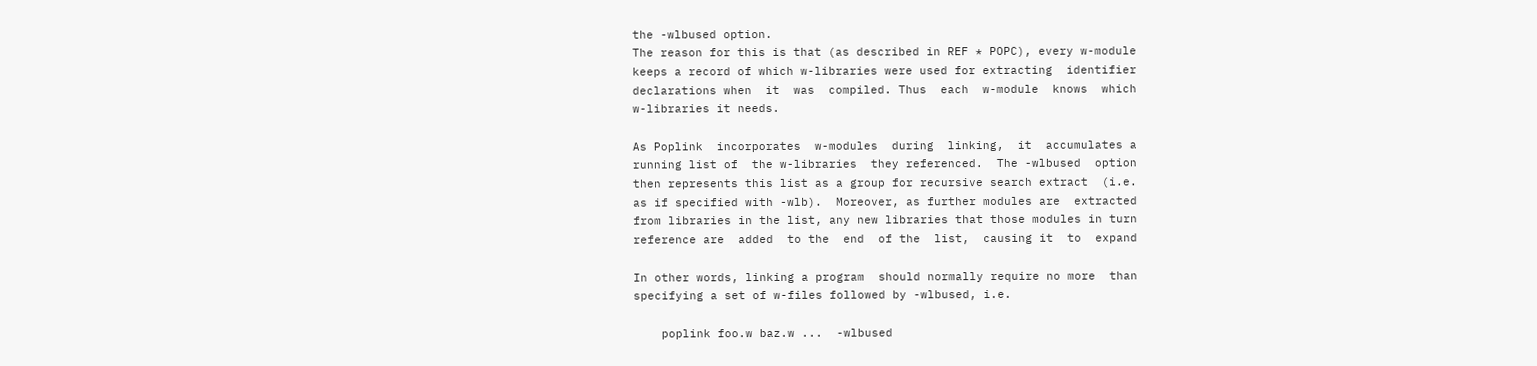the -wlbused option.
The reason for this is that (as described in REF * POPC), every w-module
keeps a record of which w-libraries were used for extracting  identifier
declarations when  it  was  compiled. Thus  each  w-module  knows  which
w-libraries it needs.

As Poplink  incorporates  w-modules  during  linking,  it  accumulates a
running list of  the w-libraries  they referenced.  The -wlbused  option
then represents this list as a group for recursive search extract  (i.e.
as if specified with -wlb).  Moreover, as further modules are  extracted
from libraries in the list, any new libraries that those modules in turn
reference are  added  to the  end  of the  list,  causing it  to  expand

In other words, linking a program  should normally require no more  than
specifying a set of w-files followed by -wlbused, i.e.

    poplink foo.w baz.w ...  -wlbused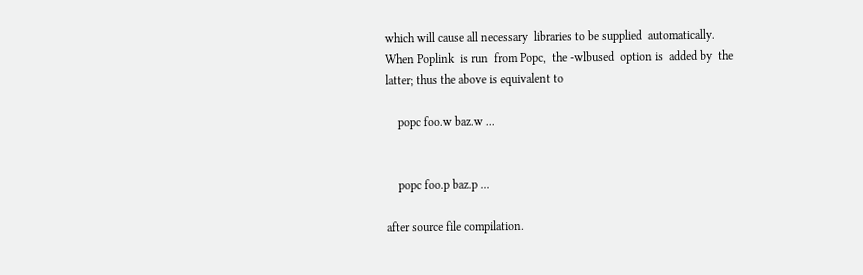which will cause all necessary  libraries to be supplied  automatically.
When Poplink  is run  from Popc,  the -wlbused  option is  added by  the
latter; thus the above is equivalent to

    popc foo.w baz.w ...


    popc foo.p baz.p ...

after source file compilation.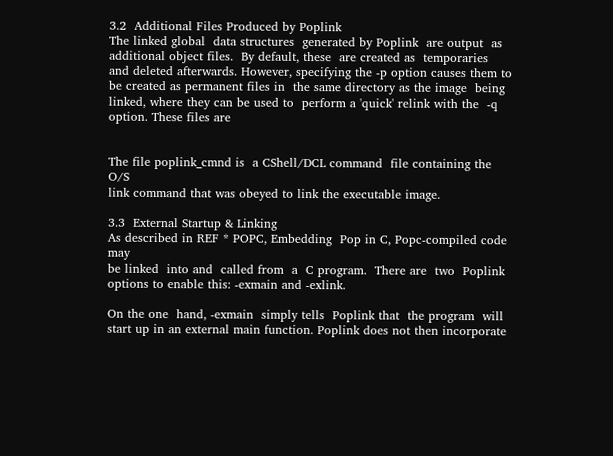3.2  Additional Files Produced by Poplink
The linked global  data structures  generated by Poplink  are output  as
additional object files.  By default, these  are created as  temporaries
and deleted afterwards. However, specifying the -p option causes them to
be created as permanent files in  the same directory as the image  being
linked, where they can be used to  perform a 'quick' relink with the  -q
option. These files are


The file poplink_cmnd is  a CShell/DCL command  file containing the  O/S
link command that was obeyed to link the executable image.

3.3  External Startup & Linking
As described in REF * POPC, Embedding  Pop in C, Popc-compiled code  may
be linked  into and  called from  a  C program.  There are  two  Poplink
options to enable this: -exmain and -exlink.

On the one  hand, -exmain  simply tells  Poplink that  the program  will
start up in an external main function. Poplink does not then incorporate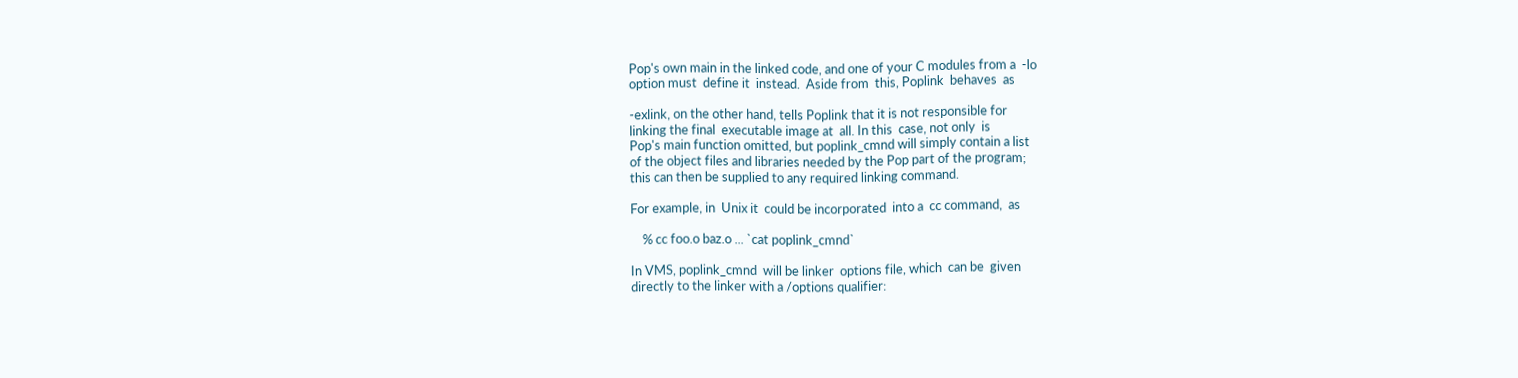Pop's own main in the linked code, and one of your C modules from a  -lo
option must  define it  instead.  Aside from  this, Poplink  behaves  as

-exlink, on the other hand, tells Poplink that it is not responsible for
linking the final  executable image at  all. In this  case, not only  is
Pop's main function omitted, but poplink_cmnd will simply contain a list
of the object files and libraries needed by the Pop part of the program;
this can then be supplied to any required linking command.

For example, in  Unix it  could be incorporated  into a  cc command,  as

    % cc foo.o baz.o ... `cat poplink_cmnd`

In VMS, poplink_cmnd  will be linker  options file, which  can be  given
directly to the linker with a /options qualifier: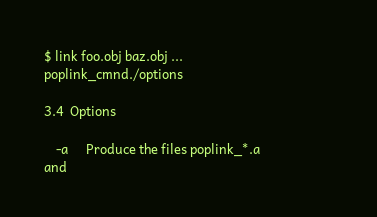$ link foo.obj baz.obj ... poplink_cmnd./options

3.4  Options

    -a      Produce the files poplink_*.a and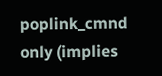poplink_cmnd only (implies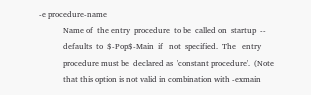-e procedure-name
            Name of  the entry  procedure  to be  called on  startup  --
            defaults  to  $-Pop$-Main  if   not  specified.  The   entry
            procedure must be  declared as  'constant procedure'.  (Note
            that this option is not valid in combination with -exmain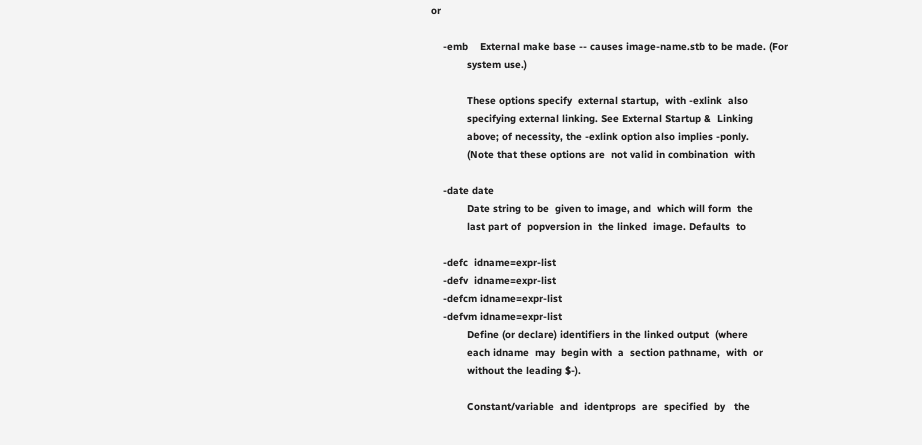or

    -emb    External make base -- causes image-name.stb to be made. (For
            system use.)

            These options specify  external startup,  with -exlink  also
            specifying external linking. See External Startup &  Linking
            above; of necessity, the -exlink option also implies -ponly.
            (Note that these options are  not valid in combination  with

    -date date
            Date string to be  given to image, and  which will form  the
            last part of  popversion in  the linked  image. Defaults  to

    -defc  idname=expr-list
    -defv  idname=expr-list
    -defcm idname=expr-list
    -defvm idname=expr-list
            Define (or declare) identifiers in the linked output  (where
            each idname  may  begin with  a  section pathname,  with  or
            without the leading $-).

            Constant/variable  and  identprops  are  specified  by   the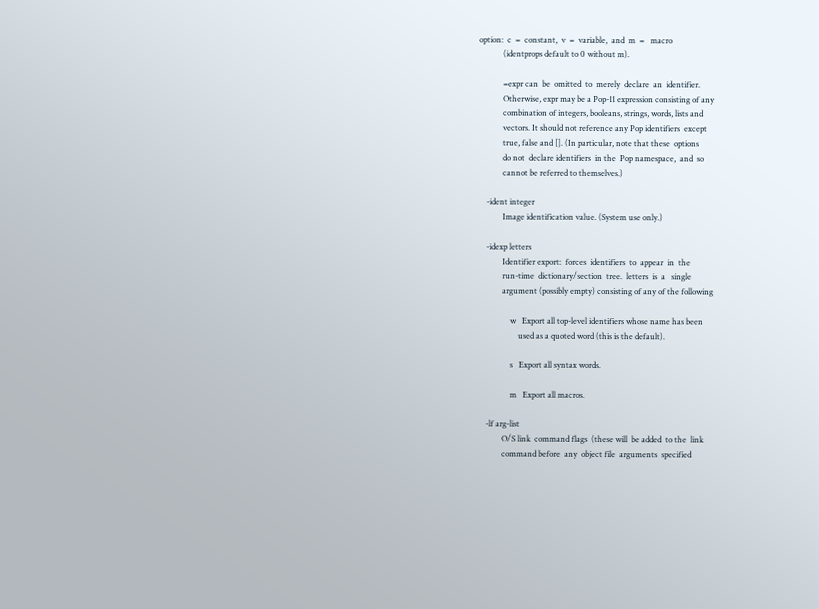option:  c  =  constant,  v  =  variable,  and  m  =   macro
            (identprops default to 0 without m).

            =expr can  be  omitted  to  merely  declare  an  identifier.
            Otherwise, expr may be a Pop-11 expression consisting of any
            combination of integers, booleans, strings, words, lists and
            vectors. It should not reference any Pop identifiers  except
            true, false and []. (In particular, note that these  options
            do not  declare identifiers  in the  Pop namespace,  and  so
            cannot be referred to themselves.)

    -ident integer
            Image identification value. (System use only.)

    -idexp letters
            Identifier export:  forces  identifiers  to  appear  in  the
            run-time  dictionary/section  tree.  letters  is  a   single
            argument (possibly empty) consisting of any of the following

                w   Export all top-level identifiers whose name has been
                    used as a quoted word (this is the default).

                s   Export all syntax words.

                m   Export all macros.

    -lf arg-list
            O/S link  command flags  (these will  be added  to the  link
            command before  any  object file  arguments  specified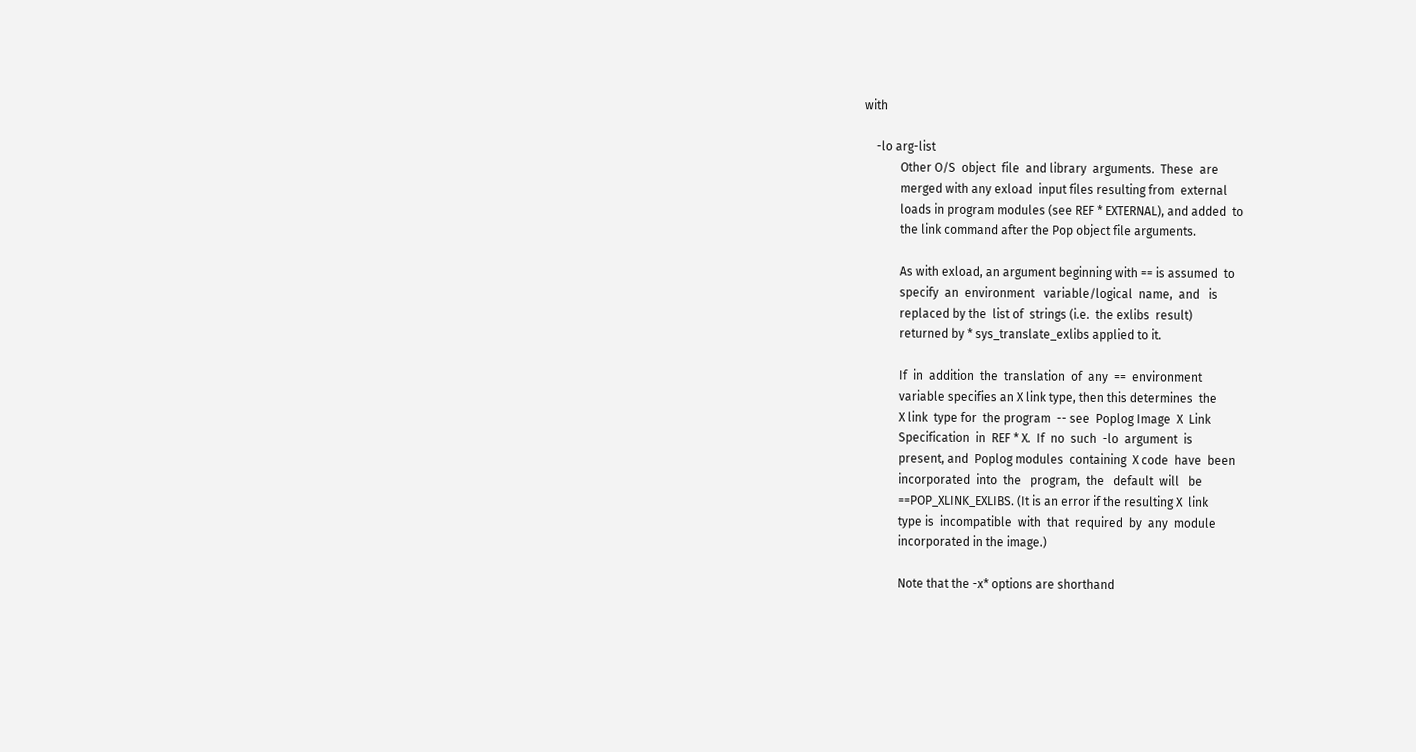with

    -lo arg-list
            Other O/S  object  file  and library  arguments.  These  are
            merged with any exload  input files resulting from  external
            loads in program modules (see REF * EXTERNAL), and added  to
            the link command after the Pop object file arguments.

            As with exload, an argument beginning with == is assumed  to
            specify  an  environment   variable/logical  name,  and   is
            replaced by the  list of  strings (i.e.  the exlibs  result)
            returned by * sys_translate_exlibs applied to it.

            If  in  addition  the  translation  of  any  ==  environment
            variable specifies an X link type, then this determines  the
            X link  type for  the program  -- see  Poplog Image  X  Link
            Specification  in  REF * X.  If  no  such  -lo  argument  is
            present, and  Poplog modules  containing  X code  have  been
            incorporated  into  the   program,  the   default  will   be
            ==POP_XLINK_EXLIBS. (It is an error if the resulting X  link
            type is  incompatible  with  that  required  by  any  module
            incorporated in the image.)

            Note that the -x* options are shorthand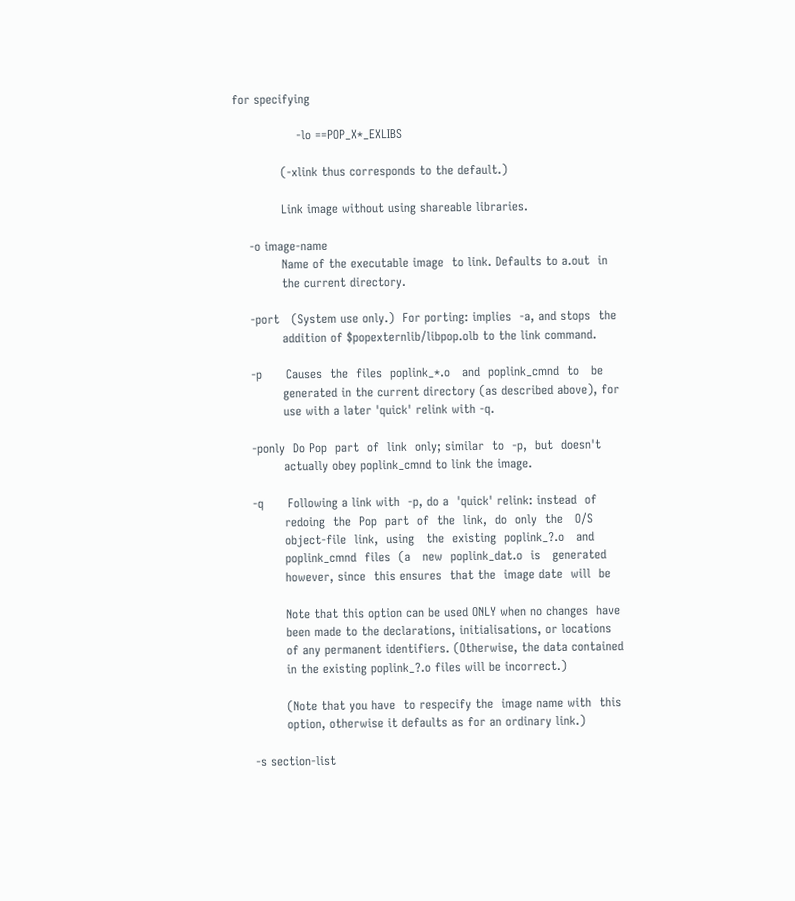for specifying

                -lo ==POP_X*_EXLIBS

            (-xlink thus corresponds to the default.)

            Link image without using shareable libraries.

    -o image-name
            Name of the executable image  to link. Defaults to a.out  in
            the current directory.

    -port   (System use only.)  For porting: implies  -a, and stops  the
            addition of $popexternlib/libpop.olb to the link command.

    -p      Causes  the  files  poplink_*.o   and  poplink_cmnd  to   be
            generated in the current directory (as described above), for
            use with a later 'quick' relink with -q.

    -ponly  Do Pop  part  of  link  only; similar  to  -p,  but  doesn't
            actually obey poplink_cmnd to link the image.

    -q      Following a link with  -p, do a  'quick' relink: instead  of
            redoing  the  Pop  part  of  the  link,  do  only  the   O/S
            object-file  link,  using   the  existing  poplink_?.o   and
            poplink_cmnd  files  (a   new  poplink_dat.o  is   generated
            however, since  this ensures  that the  image date  will  be

            Note that this option can be used ONLY when no changes  have
            been made to the declarations, initialisations, or locations
            of any permanent identifiers. (Otherwise, the data contained
            in the existing poplink_?.o files will be incorrect.)

            (Note that you have  to respecify the  image name with  this
            option, otherwise it defaults as for an ordinary link.)

    -s section-list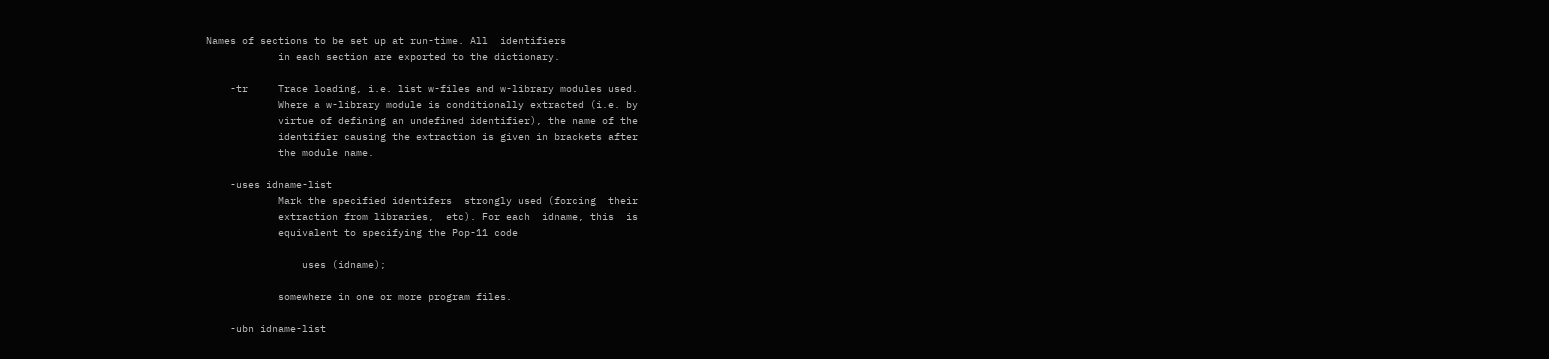Names of sections to be set up at run-time. All  identifiers
            in each section are exported to the dictionary.

    -tr     Trace loading, i.e. list w-files and w-library modules used.
            Where a w-library module is conditionally extracted (i.e. by
            virtue of defining an undefined identifier), the name of the
            identifier causing the extraction is given in brackets after
            the module name.

    -uses idname-list
            Mark the specified identifers  strongly used (forcing  their
            extraction from libraries,  etc). For each  idname, this  is
            equivalent to specifying the Pop-11 code

                uses (idname);

            somewhere in one or more program files.

    -ubn idname-list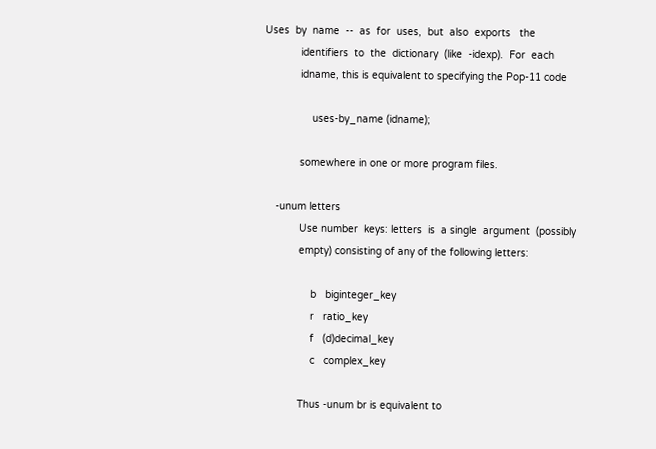Uses  by  name  --  as  for  uses,  but  also  exports   the
            identifiers  to  the  dictionary  (like  -idexp).  For  each
            idname, this is equivalent to specifying the Pop-11 code

                uses-by_name (idname);

            somewhere in one or more program files.

    -unum letters
            Use number  keys: letters  is  a single  argument  (possibly
            empty) consisting of any of the following letters:

                b   biginteger_key
                r   ratio_key
                f   (d)decimal_key
                c   complex_key

            Thus -unum br is equivalent to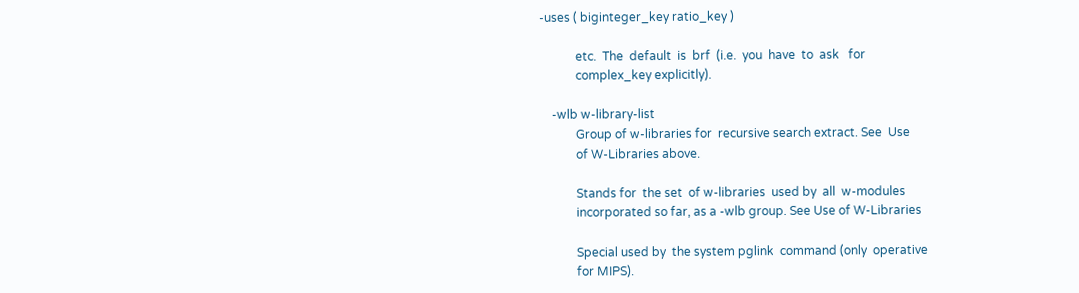-uses ( biginteger_key ratio_key )

            etc.  The  default  is  brf  (i.e.  you  have  to  ask   for
            complex_key explicitly).

    -wlb w-library-list
            Group of w-libraries for  recursive search extract. See  Use
            of W-Libraries above.

            Stands for  the set  of w-libraries  used by  all  w-modules
            incorporated so far, as a -wlb group. See Use of W-Libraries

            Special used by  the system pglink  command (only  operative
            for MIPS).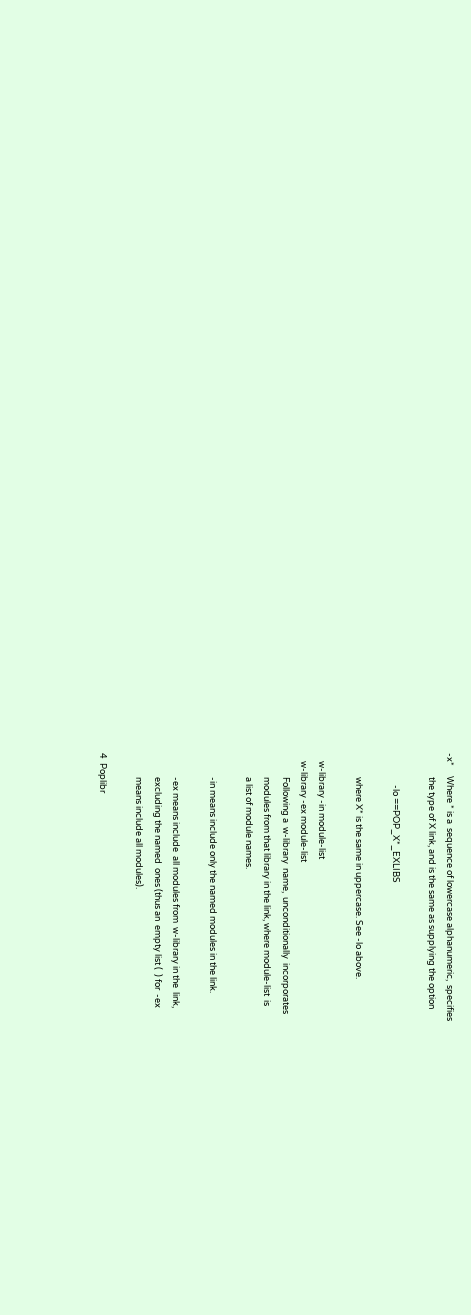-x*     Where * is a  sequence of lowercase alphanumeric,  specifies
            the type of X link, and is the same as supplying the option

                -lo ==POP_X*_EXLIBS

            where X* is the same in uppercase. See -lo above.

    w-library -in module-list
    w-library -ex module-list
            Following a  w-library  name,  unconditionally  incorporates
            modules from that library in the link, where module-list  is
            a list of module names.

            -in means include only the named modules in the link.

            -ex means include  all modules from  w-library in the  link,
            excluding the named  ones (thus an  empty list (  ) for  -ex
            means include all modules).

4  Poplibr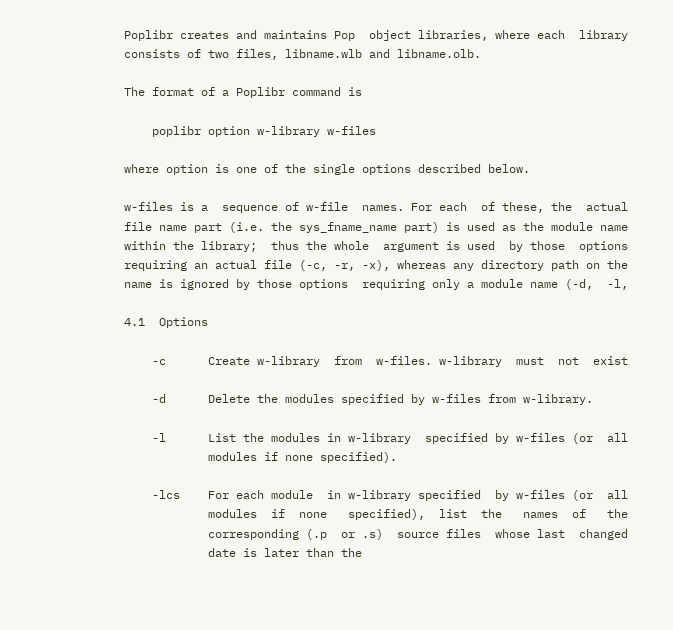Poplibr creates and maintains Pop  object libraries, where each  library
consists of two files, libname.wlb and libname.olb.

The format of a Poplibr command is

    poplibr option w-library w-files

where option is one of the single options described below.

w-files is a  sequence of w-file  names. For each  of these, the  actual
file name part (i.e. the sys_fname_name part) is used as the module name
within the library;  thus the whole  argument is used  by those  options
requiring an actual file (-c, -r, -x), whereas any directory path on the
name is ignored by those options  requiring only a module name (-d,  -l,

4.1  Options

    -c      Create w-library  from  w-files. w-library  must  not  exist

    -d      Delete the modules specified by w-files from w-library.

    -l      List the modules in w-library  specified by w-files (or  all
            modules if none specified).

    -lcs    For each module  in w-library specified  by w-files (or  all
            modules  if  none   specified),  list  the   names  of   the
            corresponding (.p  or .s)  source files  whose last  changed
            date is later than the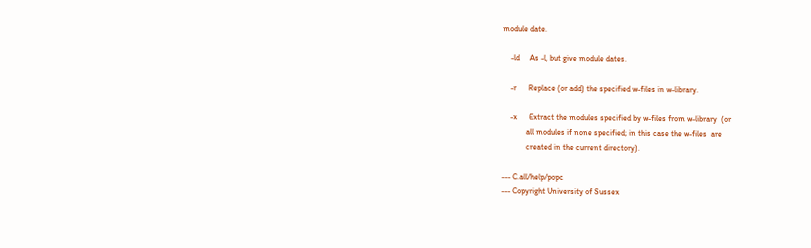module date.

    -ld     As -l, but give module dates.

    -r      Replace (or add) the specified w-files in w-library.

    -x      Extract the modules specified by w-files from w-library  (or
            all modules if none specified; in this case the w-files  are
            created in the current directory).

--- C.all/help/popc
--- Copyright University of Sussex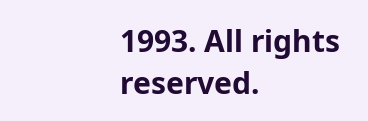1993. All rights reserved.